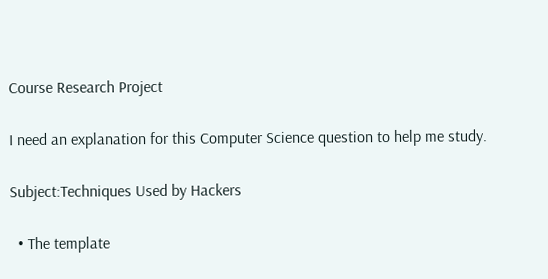Course Research Project

I need an explanation for this Computer Science question to help me study.

Subject:Techniques Used by Hackers

  • The template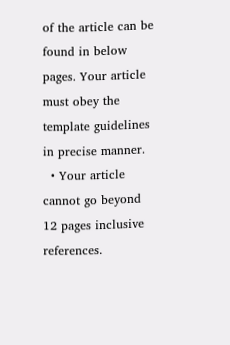of the article can be found in below pages. Your article must obey the template guidelines in precise manner.
  • Your article cannot go beyond 12 pages inclusive references.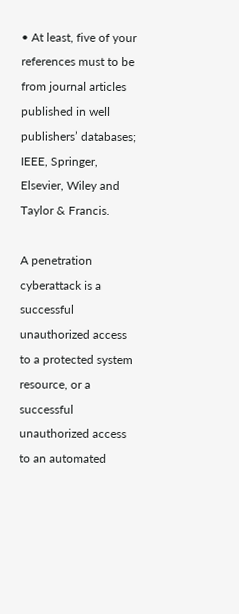• At least, five of your references must to be from journal articles published in well publishers’ databases; IEEE, Springer, Elsevier, Wiley and Taylor & Francis.

A penetration cyberattack is a successful unauthorized access to a protected system resource, or a successful unauthorized access to an automated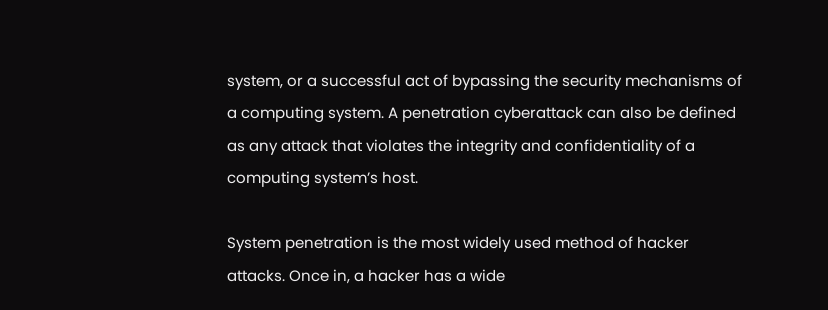system, or a successful act of bypassing the security mechanisms of a computing system. A penetration cyberattack can also be defined as any attack that violates the integrity and confidentiality of a computing system’s host.

System penetration is the most widely used method of hacker attacks. Once in, a hacker has a wide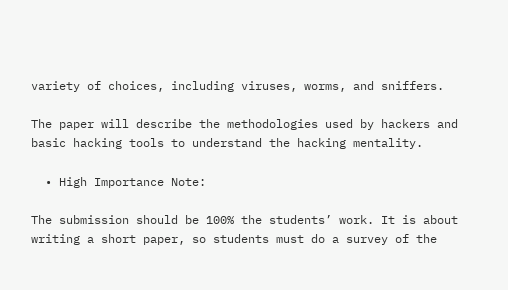variety of choices, including viruses, worms, and sniffers.

The paper will describe the methodologies used by hackers and basic hacking tools to understand the hacking mentality.

  • High Importance Note:

The submission should be 100% the students’ work. It is about writing a short paper, so students must do a survey of the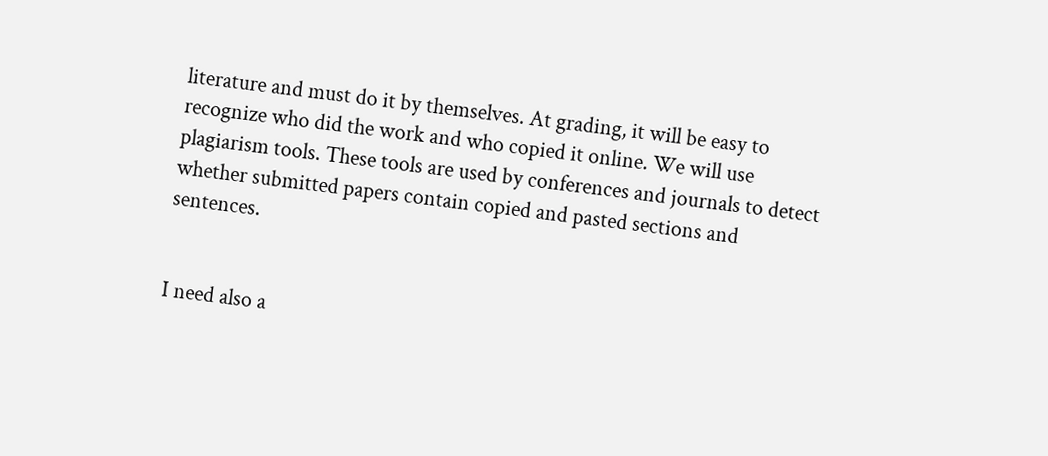literature and must do it by themselves. At grading, it will be easy to recognize who did the work and who copied it online. We will use plagiarism tools. These tools are used by conferences and journals to detect whether submitted papers contain copied and pasted sections and sentences.


I need also a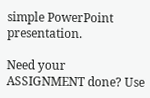simple PowerPoint presentation.

Need your ASSIGNMENT done? Use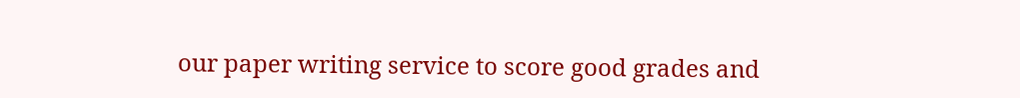our paper writing service to score good grades and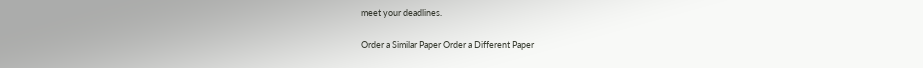meet your deadlines.

Order a Similar Paper Order a Different Paper